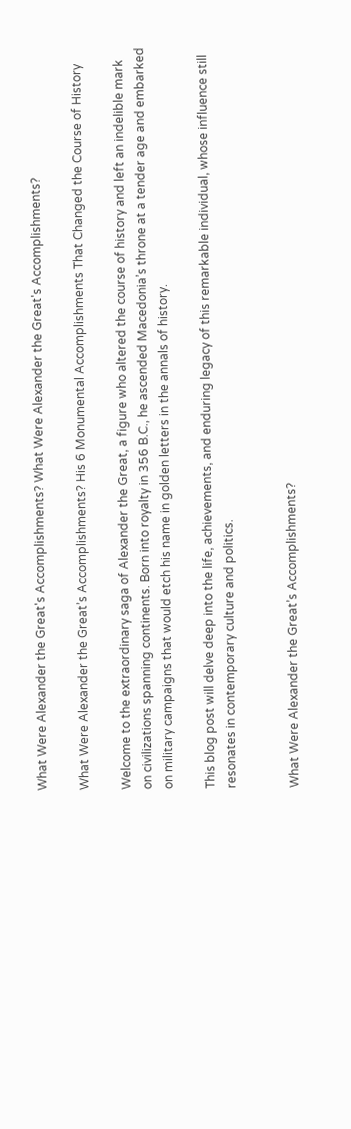What Were Alexander the Great's Accomplishments? What Were Alexander the Great's Accomplishments?

What Were Alexander the Great’s Accomplishments? His 6 Monumental Accomplishments That Changed the Course of History

Welcome to the extraordinary saga of Alexander the Great, a figure who altered the course of history and left an indelible mark on civilizations spanning continents. Born into royalty in 356 B.C., he ascended Macedonia’s throne at a tender age and embarked on military campaigns that would etch his name in golden letters in the annals of history.

This blog post will delve deep into the life, achievements, and enduring legacy of this remarkable individual, whose influence still resonates in contemporary culture and politics.


What Were Alexander the Great’s Accomplishments?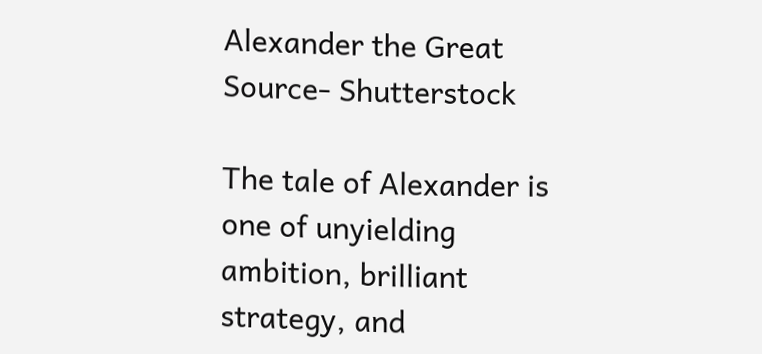Alexander the Great
Source- Shutterstock

The tale of Alexander is one of unyielding ambition, brilliant strategy, and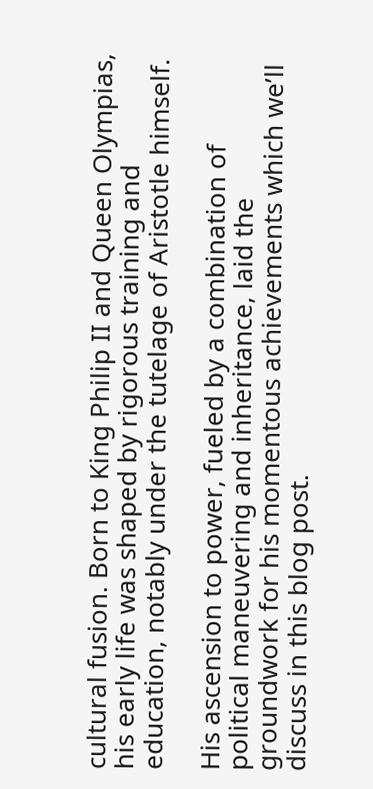cultural fusion. Born to King Philip II and Queen Olympias, his early life was shaped by rigorous training and education, notably under the tutelage of Aristotle himself.

His ascension to power, fueled by a combination of political maneuvering and inheritance, laid the groundwork for his momentous achievements which we’ll discuss in this blog post.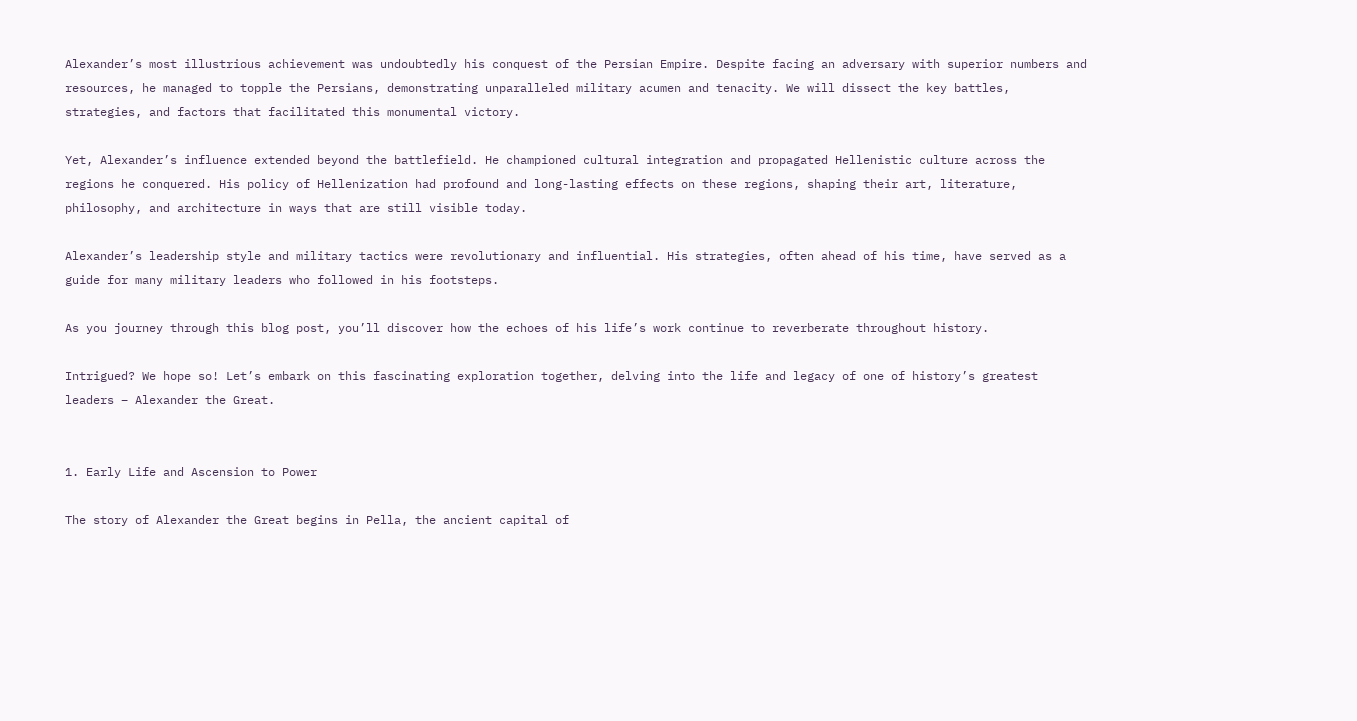Alexander’s most illustrious achievement was undoubtedly his conquest of the Persian Empire. Despite facing an adversary with superior numbers and resources, he managed to topple the Persians, demonstrating unparalleled military acumen and tenacity. We will dissect the key battles, strategies, and factors that facilitated this monumental victory.

Yet, Alexander’s influence extended beyond the battlefield. He championed cultural integration and propagated Hellenistic culture across the regions he conquered. His policy of Hellenization had profound and long-lasting effects on these regions, shaping their art, literature, philosophy, and architecture in ways that are still visible today.

Alexander’s leadership style and military tactics were revolutionary and influential. His strategies, often ahead of his time, have served as a guide for many military leaders who followed in his footsteps.

As you journey through this blog post, you’ll discover how the echoes of his life’s work continue to reverberate throughout history.

Intrigued? We hope so! Let’s embark on this fascinating exploration together, delving into the life and legacy of one of history’s greatest leaders – Alexander the Great.


1. Early Life and Ascension to Power

The story of Alexander the Great begins in Pella, the ancient capital of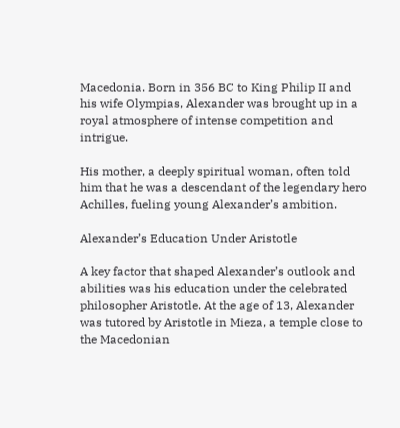Macedonia. Born in 356 BC to King Philip II and his wife Olympias, Alexander was brought up in a royal atmosphere of intense competition and intrigue.

His mother, a deeply spiritual woman, often told him that he was a descendant of the legendary hero Achilles, fueling young Alexander’s ambition.

Alexander’s Education Under Aristotle

A key factor that shaped Alexander’s outlook and abilities was his education under the celebrated philosopher Aristotle. At the age of 13, Alexander was tutored by Aristotle in Mieza, a temple close to the Macedonian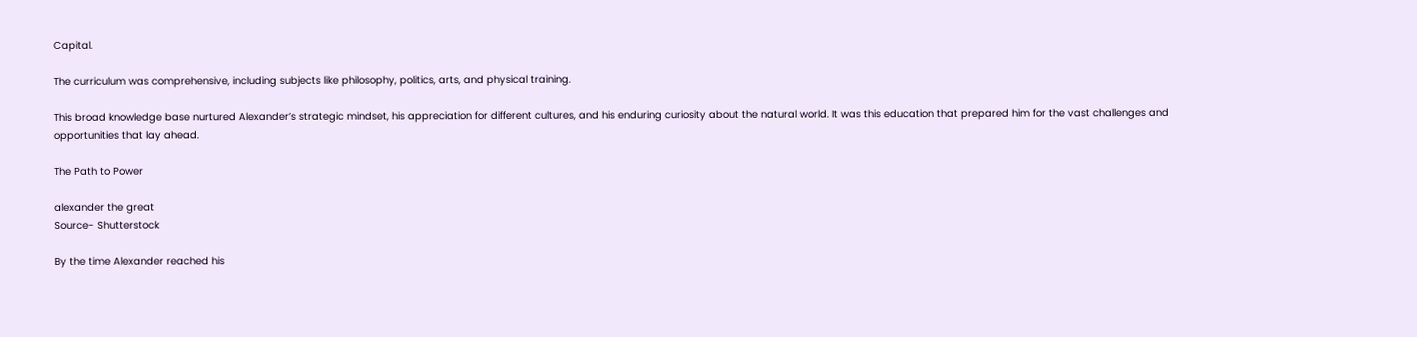Capital.

The curriculum was comprehensive, including subjects like philosophy, politics, arts, and physical training.

This broad knowledge base nurtured Alexander’s strategic mindset, his appreciation for different cultures, and his enduring curiosity about the natural world. It was this education that prepared him for the vast challenges and opportunities that lay ahead.

The Path to Power

alexander the great
Source- Shutterstock

By the time Alexander reached his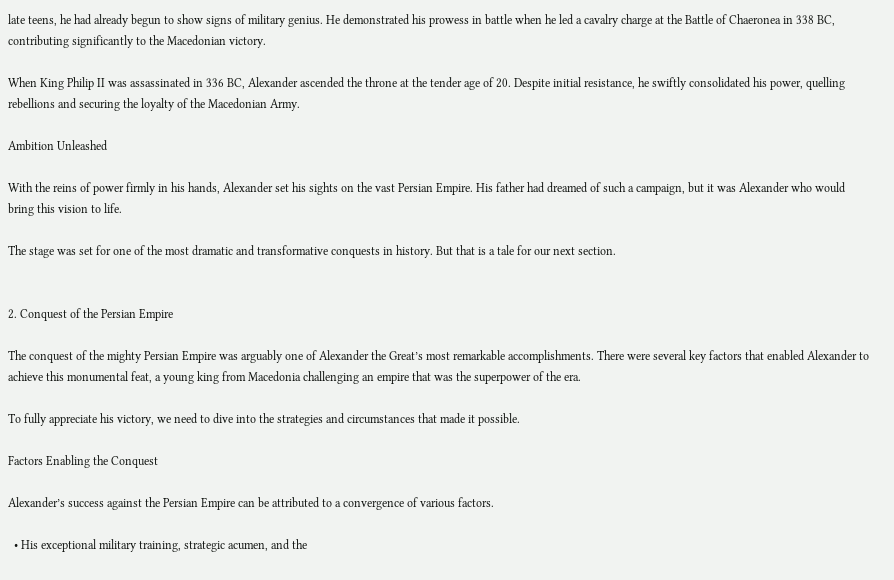late teens, he had already begun to show signs of military genius. He demonstrated his prowess in battle when he led a cavalry charge at the Battle of Chaeronea in 338 BC, contributing significantly to the Macedonian victory.

When King Philip II was assassinated in 336 BC, Alexander ascended the throne at the tender age of 20. Despite initial resistance, he swiftly consolidated his power, quelling rebellions and securing the loyalty of the Macedonian Army.

Ambition Unleashed

With the reins of power firmly in his hands, Alexander set his sights on the vast Persian Empire. His father had dreamed of such a campaign, but it was Alexander who would bring this vision to life.

The stage was set for one of the most dramatic and transformative conquests in history. But that is a tale for our next section.


2. Conquest of the Persian Empire

The conquest of the mighty Persian Empire was arguably one of Alexander the Great’s most remarkable accomplishments. There were several key factors that enabled Alexander to achieve this monumental feat, a young king from Macedonia challenging an empire that was the superpower of the era.

To fully appreciate his victory, we need to dive into the strategies and circumstances that made it possible.

Factors Enabling the Conquest

Alexander’s success against the Persian Empire can be attributed to a convergence of various factors.

  • His exceptional military training, strategic acumen, and the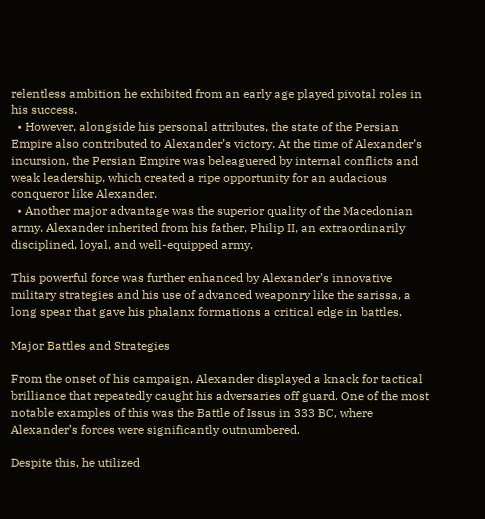relentless ambition he exhibited from an early age played pivotal roles in his success.
  • However, alongside his personal attributes, the state of the Persian Empire also contributed to Alexander’s victory. At the time of Alexander’s incursion, the Persian Empire was beleaguered by internal conflicts and weak leadership, which created a ripe opportunity for an audacious conqueror like Alexander.
  • Another major advantage was the superior quality of the Macedonian army. Alexander inherited from his father, Philip II, an extraordinarily disciplined, loyal, and well-equipped army.

This powerful force was further enhanced by Alexander’s innovative military strategies and his use of advanced weaponry like the sarissa, a long spear that gave his phalanx formations a critical edge in battles.

Major Battles and Strategies

From the onset of his campaign, Alexander displayed a knack for tactical brilliance that repeatedly caught his adversaries off guard. One of the most notable examples of this was the Battle of Issus in 333 BC, where Alexander’s forces were significantly outnumbered.

Despite this, he utilized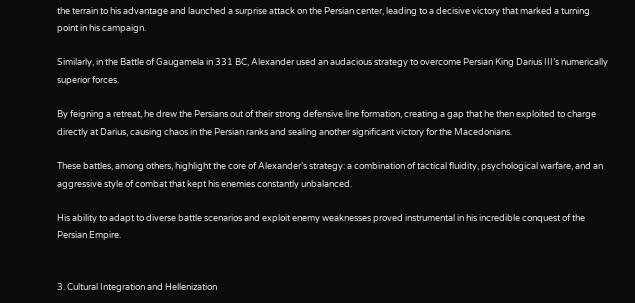the terrain to his advantage and launched a surprise attack on the Persian center, leading to a decisive victory that marked a turning point in his campaign.

Similarly, in the Battle of Gaugamela in 331 BC, Alexander used an audacious strategy to overcome Persian King Darius III’s numerically superior forces.

By feigning a retreat, he drew the Persians out of their strong defensive line formation, creating a gap that he then exploited to charge directly at Darius, causing chaos in the Persian ranks and sealing another significant victory for the Macedonians.

These battles, among others, highlight the core of Alexander’s strategy: a combination of tactical fluidity, psychological warfare, and an aggressive style of combat that kept his enemies constantly unbalanced.

His ability to adapt to diverse battle scenarios and exploit enemy weaknesses proved instrumental in his incredible conquest of the Persian Empire.


3. Cultural Integration and Hellenization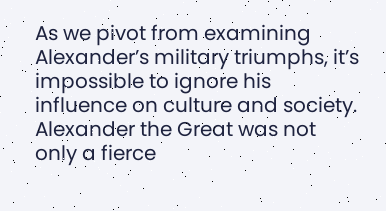As we pivot from examining Alexander’s military triumphs, it’s impossible to ignore his influence on culture and society. Alexander the Great was not only a fierce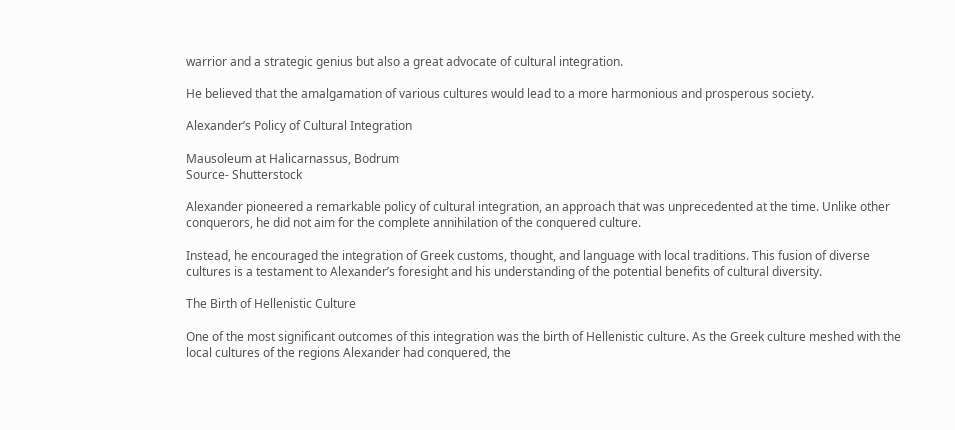warrior and a strategic genius but also a great advocate of cultural integration.

He believed that the amalgamation of various cultures would lead to a more harmonious and prosperous society.

Alexander’s Policy of Cultural Integration

Mausoleum at Halicarnassus, Bodrum
Source- Shutterstock

Alexander pioneered a remarkable policy of cultural integration, an approach that was unprecedented at the time. Unlike other conquerors, he did not aim for the complete annihilation of the conquered culture.

Instead, he encouraged the integration of Greek customs, thought, and language with local traditions. This fusion of diverse cultures is a testament to Alexander’s foresight and his understanding of the potential benefits of cultural diversity.

The Birth of Hellenistic Culture

One of the most significant outcomes of this integration was the birth of Hellenistic culture. As the Greek culture meshed with the local cultures of the regions Alexander had conquered, the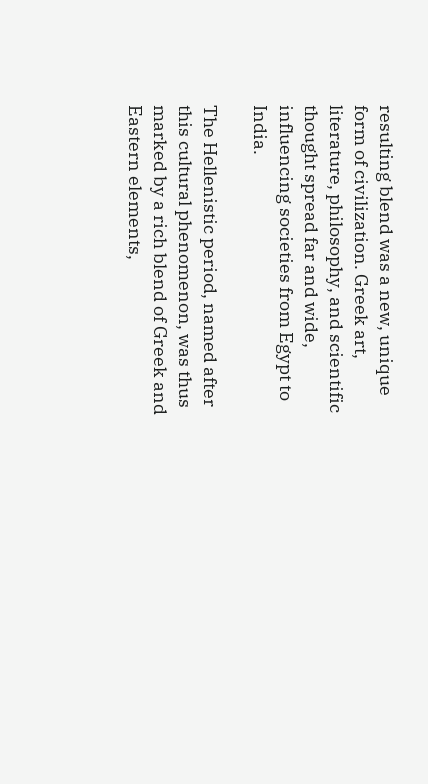resulting blend was a new, unique form of civilization. Greek art, literature, philosophy, and scientific thought spread far and wide, influencing societies from Egypt to India.

The Hellenistic period, named after this cultural phenomenon, was thus marked by a rich blend of Greek and Eastern elements,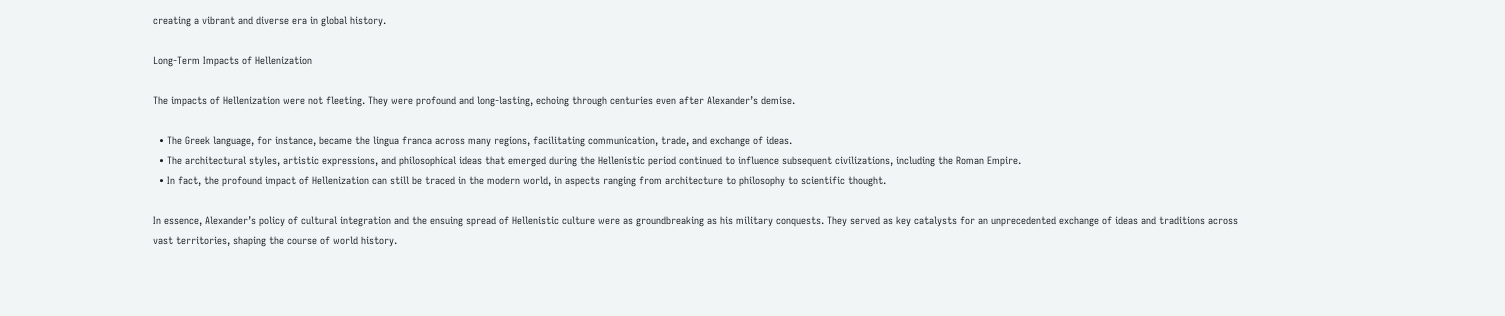creating a vibrant and diverse era in global history.

Long-Term Impacts of Hellenization

The impacts of Hellenization were not fleeting. They were profound and long-lasting, echoing through centuries even after Alexander’s demise.

  • The Greek language, for instance, became the lingua franca across many regions, facilitating communication, trade, and exchange of ideas.
  • The architectural styles, artistic expressions, and philosophical ideas that emerged during the Hellenistic period continued to influence subsequent civilizations, including the Roman Empire.
  • In fact, the profound impact of Hellenization can still be traced in the modern world, in aspects ranging from architecture to philosophy to scientific thought.

In essence, Alexander’s policy of cultural integration and the ensuing spread of Hellenistic culture were as groundbreaking as his military conquests. They served as key catalysts for an unprecedented exchange of ideas and traditions across vast territories, shaping the course of world history.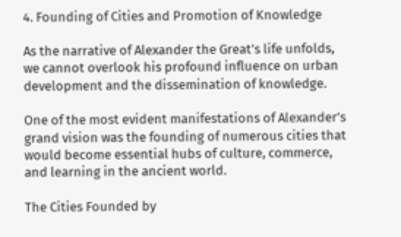4. Founding of Cities and Promotion of Knowledge

As the narrative of Alexander the Great’s life unfolds, we cannot overlook his profound influence on urban development and the dissemination of knowledge.

One of the most evident manifestations of Alexander’s grand vision was the founding of numerous cities that would become essential hubs of culture, commerce, and learning in the ancient world.

The Cities Founded by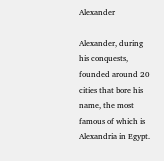Alexander

Alexander, during his conquests, founded around 20 cities that bore his name, the most famous of which is Alexandria in Egypt.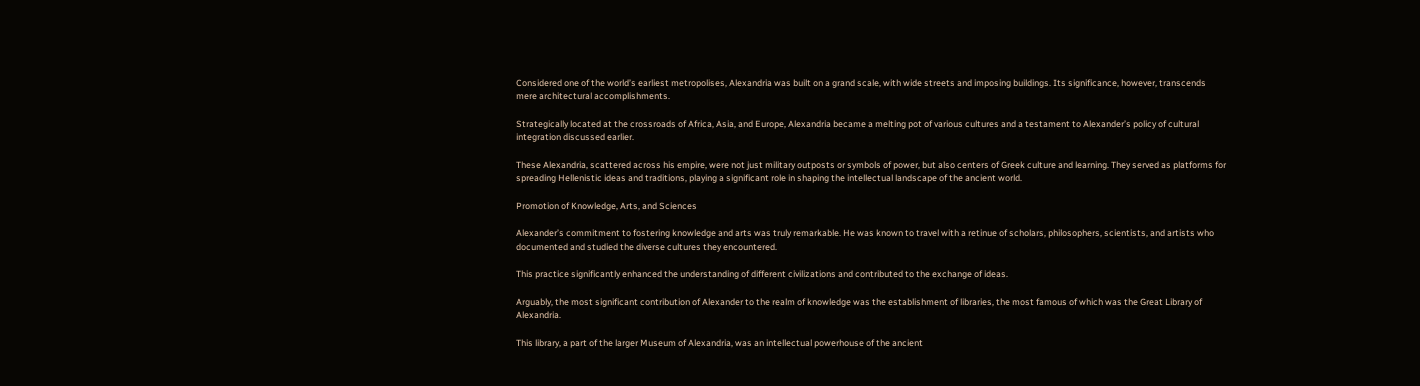Considered one of the world’s earliest metropolises, Alexandria was built on a grand scale, with wide streets and imposing buildings. Its significance, however, transcends mere architectural accomplishments.

Strategically located at the crossroads of Africa, Asia, and Europe, Alexandria became a melting pot of various cultures and a testament to Alexander’s policy of cultural integration discussed earlier.

These Alexandria, scattered across his empire, were not just military outposts or symbols of power, but also centers of Greek culture and learning. They served as platforms for spreading Hellenistic ideas and traditions, playing a significant role in shaping the intellectual landscape of the ancient world.

Promotion of Knowledge, Arts, and Sciences

Alexander’s commitment to fostering knowledge and arts was truly remarkable. He was known to travel with a retinue of scholars, philosophers, scientists, and artists who documented and studied the diverse cultures they encountered.

This practice significantly enhanced the understanding of different civilizations and contributed to the exchange of ideas.

Arguably, the most significant contribution of Alexander to the realm of knowledge was the establishment of libraries, the most famous of which was the Great Library of Alexandria.

This library, a part of the larger Museum of Alexandria, was an intellectual powerhouse of the ancient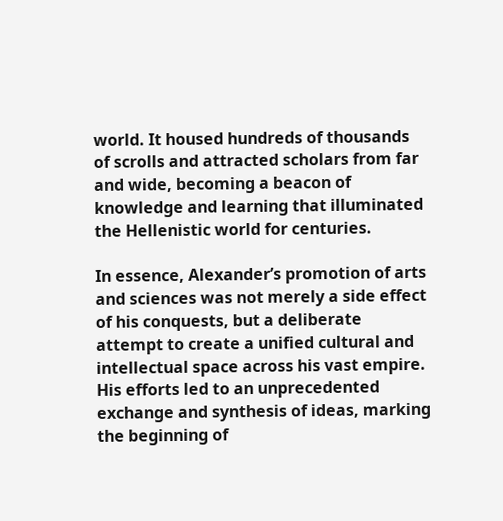world. It housed hundreds of thousands of scrolls and attracted scholars from far and wide, becoming a beacon of knowledge and learning that illuminated the Hellenistic world for centuries.

In essence, Alexander’s promotion of arts and sciences was not merely a side effect of his conquests, but a deliberate attempt to create a unified cultural and intellectual space across his vast empire. His efforts led to an unprecedented exchange and synthesis of ideas, marking the beginning of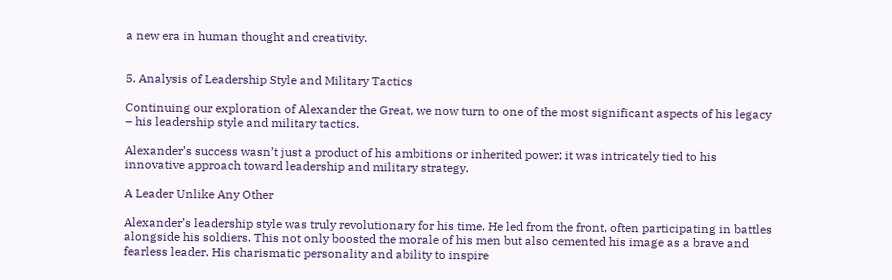a new era in human thought and creativity.


5. Analysis of Leadership Style and Military Tactics

Continuing our exploration of Alexander the Great, we now turn to one of the most significant aspects of his legacy – his leadership style and military tactics.

Alexander’s success wasn’t just a product of his ambitions or inherited power; it was intricately tied to his innovative approach toward leadership and military strategy.

A Leader Unlike Any Other

Alexander’s leadership style was truly revolutionary for his time. He led from the front, often participating in battles alongside his soldiers. This not only boosted the morale of his men but also cemented his image as a brave and fearless leader. His charismatic personality and ability to inspire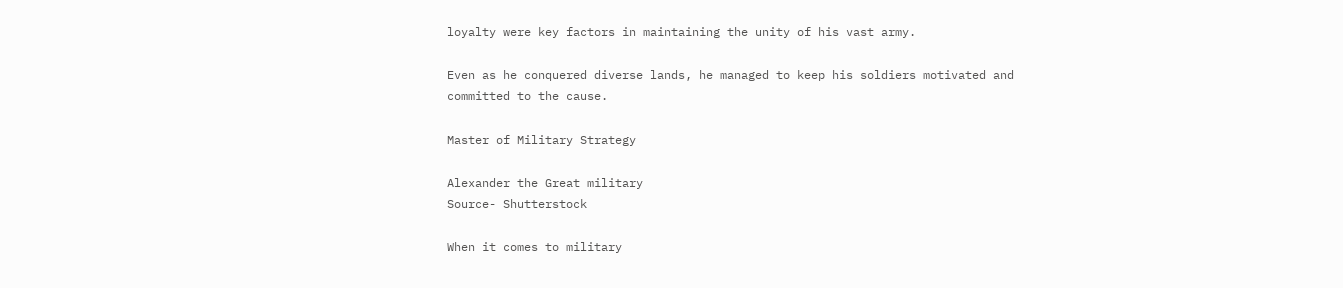loyalty were key factors in maintaining the unity of his vast army.

Even as he conquered diverse lands, he managed to keep his soldiers motivated and committed to the cause.

Master of Military Strategy

Alexander the Great military
Source- Shutterstock

When it comes to military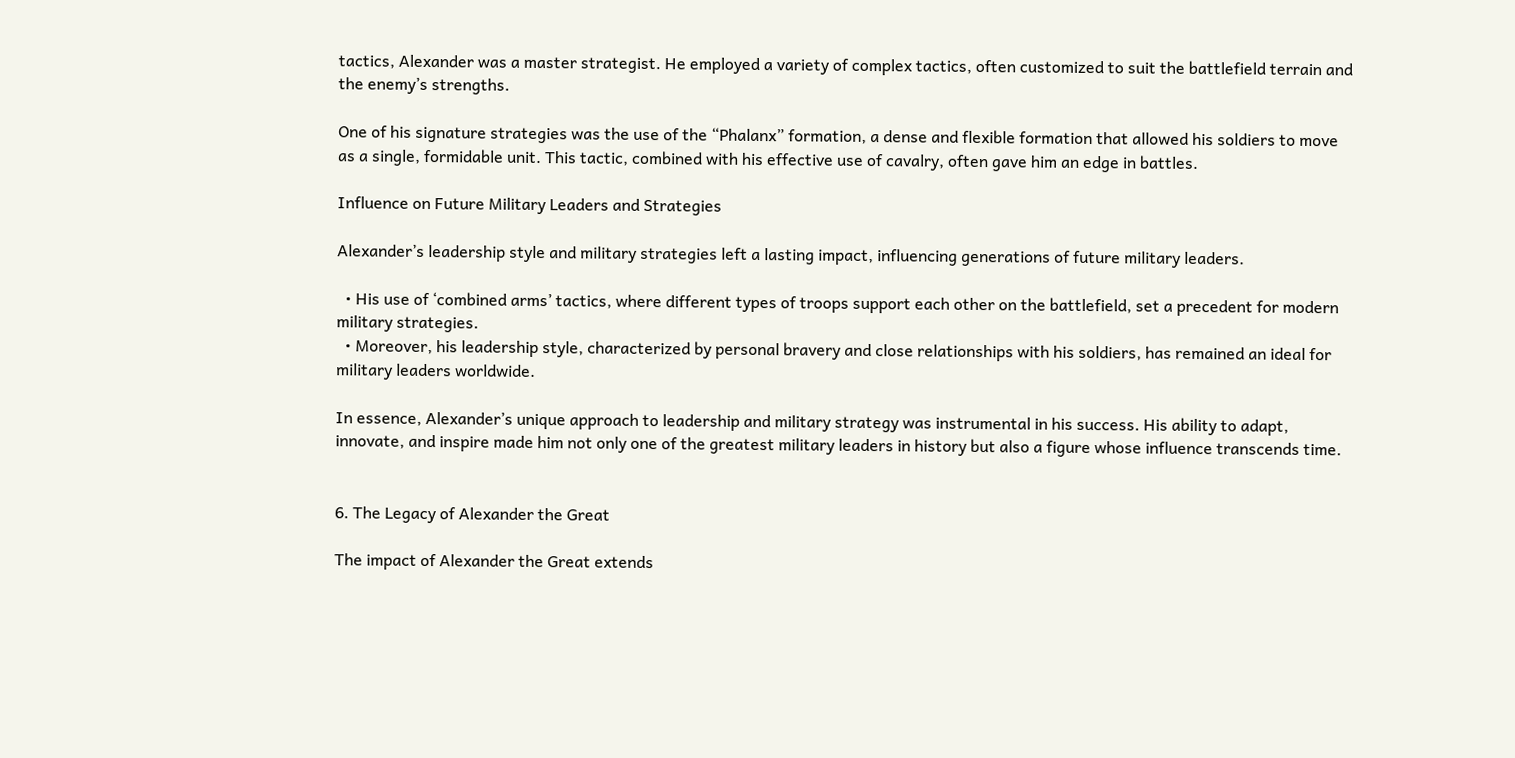tactics, Alexander was a master strategist. He employed a variety of complex tactics, often customized to suit the battlefield terrain and the enemy’s strengths.

One of his signature strategies was the use of the “Phalanx” formation, a dense and flexible formation that allowed his soldiers to move as a single, formidable unit. This tactic, combined with his effective use of cavalry, often gave him an edge in battles.

Influence on Future Military Leaders and Strategies

Alexander’s leadership style and military strategies left a lasting impact, influencing generations of future military leaders.

  • His use of ‘combined arms’ tactics, where different types of troops support each other on the battlefield, set a precedent for modern military strategies.
  • Moreover, his leadership style, characterized by personal bravery and close relationships with his soldiers, has remained an ideal for military leaders worldwide.

In essence, Alexander’s unique approach to leadership and military strategy was instrumental in his success. His ability to adapt, innovate, and inspire made him not only one of the greatest military leaders in history but also a figure whose influence transcends time.


6. The Legacy of Alexander the Great

The impact of Alexander the Great extends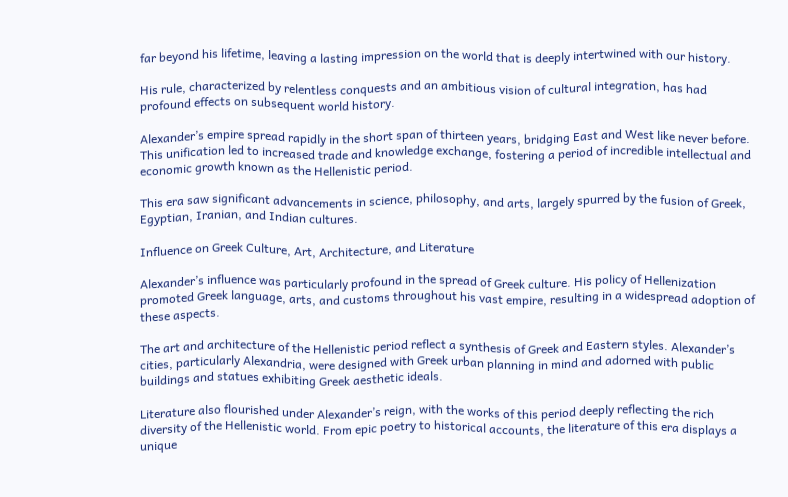far beyond his lifetime, leaving a lasting impression on the world that is deeply intertwined with our history.

His rule, characterized by relentless conquests and an ambitious vision of cultural integration, has had profound effects on subsequent world history.

Alexander’s empire spread rapidly in the short span of thirteen years, bridging East and West like never before. This unification led to increased trade and knowledge exchange, fostering a period of incredible intellectual and economic growth known as the Hellenistic period.

This era saw significant advancements in science, philosophy, and arts, largely spurred by the fusion of Greek, Egyptian, Iranian, and Indian cultures.

Influence on Greek Culture, Art, Architecture, and Literature

Alexander’s influence was particularly profound in the spread of Greek culture. His policy of Hellenization promoted Greek language, arts, and customs throughout his vast empire, resulting in a widespread adoption of these aspects.

The art and architecture of the Hellenistic period reflect a synthesis of Greek and Eastern styles. Alexander’s cities, particularly Alexandria, were designed with Greek urban planning in mind and adorned with public buildings and statues exhibiting Greek aesthetic ideals.

Literature also flourished under Alexander’s reign, with the works of this period deeply reflecting the rich diversity of the Hellenistic world. From epic poetry to historical accounts, the literature of this era displays a unique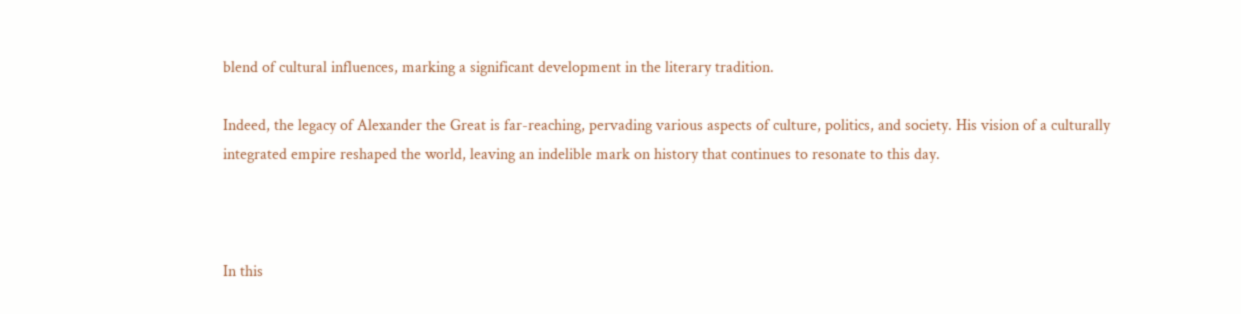blend of cultural influences, marking a significant development in the literary tradition.

Indeed, the legacy of Alexander the Great is far-reaching, pervading various aspects of culture, politics, and society. His vision of a culturally integrated empire reshaped the world, leaving an indelible mark on history that continues to resonate to this day.



In this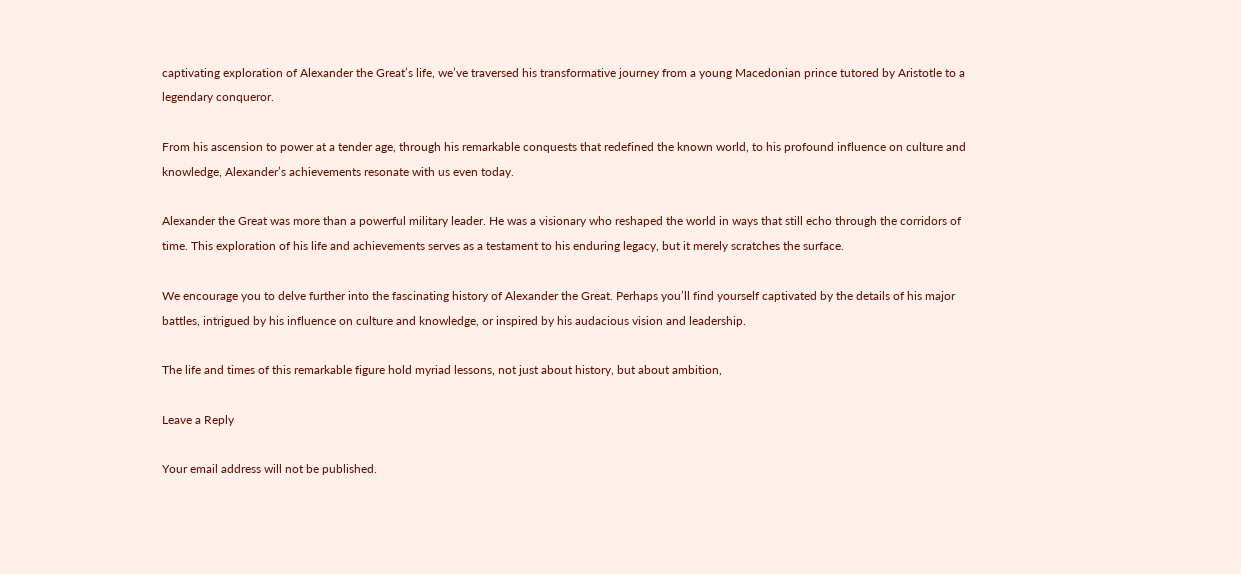captivating exploration of Alexander the Great’s life, we’ve traversed his transformative journey from a young Macedonian prince tutored by Aristotle to a legendary conqueror.

From his ascension to power at a tender age, through his remarkable conquests that redefined the known world, to his profound influence on culture and knowledge, Alexander’s achievements resonate with us even today.

Alexander the Great was more than a powerful military leader. He was a visionary who reshaped the world in ways that still echo through the corridors of time. This exploration of his life and achievements serves as a testament to his enduring legacy, but it merely scratches the surface.

We encourage you to delve further into the fascinating history of Alexander the Great. Perhaps you’ll find yourself captivated by the details of his major battles, intrigued by his influence on culture and knowledge, or inspired by his audacious vision and leadership.

The life and times of this remarkable figure hold myriad lessons, not just about history, but about ambition,

Leave a Reply

Your email address will not be published.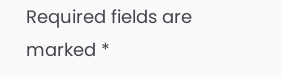Required fields are marked *